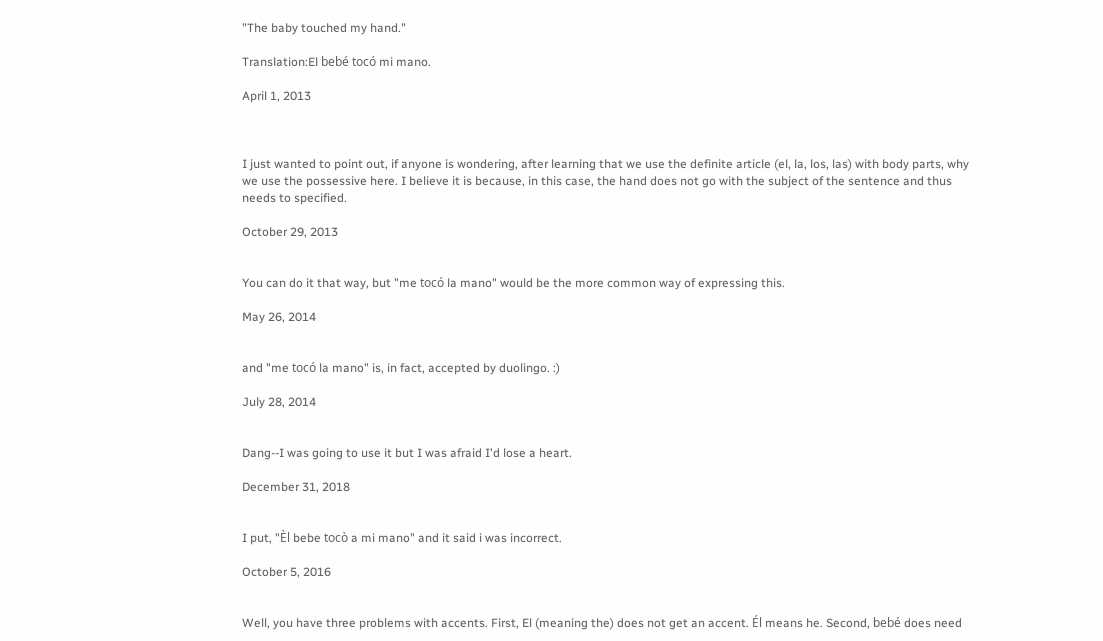"The baby touched my hand."

Translation:El bebé tocó mi mano.

April 1, 2013



I just wanted to point out, if anyone is wondering, after learning that we use the definite article (el, la, los, las) with body parts, why we use the possessive here. I believe it is because, in this case, the hand does not go with the subject of the sentence and thus needs to specified.

October 29, 2013


You can do it that way, but "me tocó la mano" would be the more common way of expressing this.

May 26, 2014


and "me tocó la mano" is, in fact, accepted by duolingo. :)

July 28, 2014


Dang--I was going to use it but I was afraid I'd lose a heart.

December 31, 2018


I put, "Èl bebe tocò a mi mano" and it said i was incorrect.

October 5, 2016


Well, you have three problems with accents. First, El (meaning the) does not get an accent. Él means he. Second, bebé does need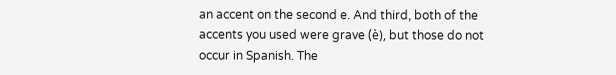an accent on the second e. And third, both of the accents you used were grave (è), but those do not occur in Spanish. The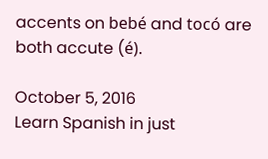accents on bebé and tocó are both accute (é).

October 5, 2016
Learn Spanish in just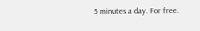5 minutes a day. For free.